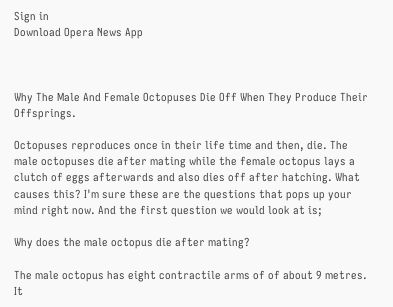Sign in
Download Opera News App



Why The Male And Female Octopuses Die Off When They Produce Their Offsprings.

Octopuses reproduces once in their life time and then, die. The male octopuses die after mating while the female octopus lays a clutch of eggs afterwards and also dies off after hatching. What causes this? I'm sure these are the questions that pops up your mind right now. And the first question we would look at is;

Why does the male octopus die after mating?

The male octopus has eight contractile arms of of about 9 metres. It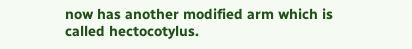now has another modified arm which is called hectocotylus.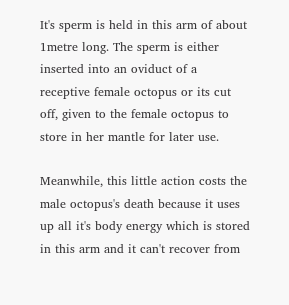It's sperm is held in this arm of about 1metre long. The sperm is either inserted into an oviduct of a receptive female octopus or its cut off, given to the female octopus to store in her mantle for later use.

Meanwhile, this little action costs the male octopus's death because it uses up all it's body energy which is stored in this arm and it can't recover from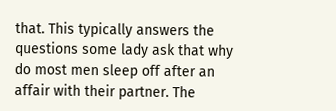that. This typically answers the questions some lady ask that why do most men sleep off after an affair with their partner. The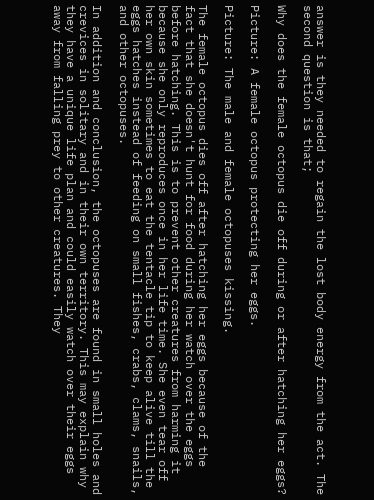answer is they needed to regain the lost body energy from the act. The second question is that;

Why does the female octopus die off during or after hatching her eggs?

Picture: A female octopus protecting her eggs.

Picture: The male and female octopuses kissing.

The female octopus dies off after hatching her eggs because of the fact that she doesn't hunt for food during her watch over the eggs before hatching. This is to prevent other creatures from harming it because she only reproduces once in her life time. She even tear off her own skin sometimes to eat the tentacle tip to keep alive till the eggs hatches instead of feeding on small fishes, crabs, clams, snails, and other octopuses.

In addition and conclusion, the octopuses are found in small holes and crevices in solitary and in their own territory. This may explain why they have a unique life plan and could easily watch over their eggs away from falling prey to other creatures. They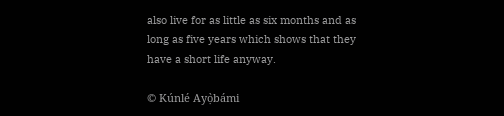also live for as little as six months and as long as five years which shows that they have a short life anyway.

© Kúnlé Ayọ̀bámi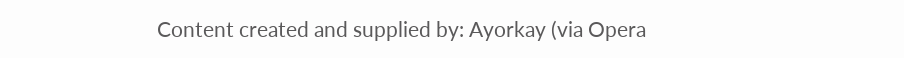Content created and supplied by: Ayorkay (via Opera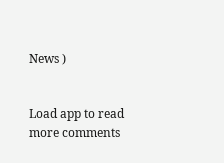News )


Load app to read more comments